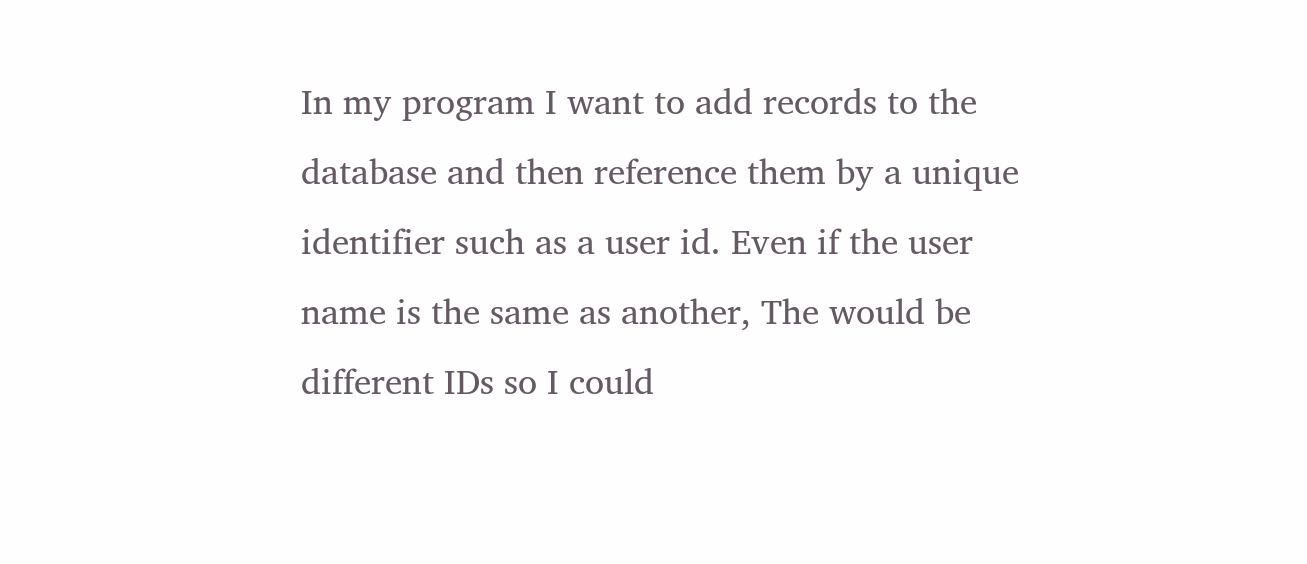In my program I want to add records to the database and then reference them by a unique identifier such as a user id. Even if the user name is the same as another, The would be different IDs so I could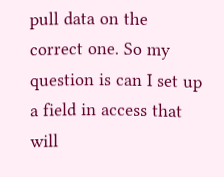pull data on the correct one. So my question is can I set up a field in access that will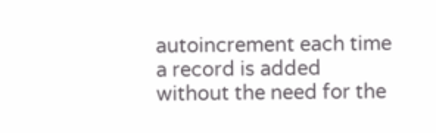autoincrement each time a record is added without the need for the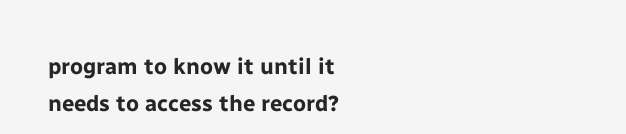program to know it until it needs to access the record?